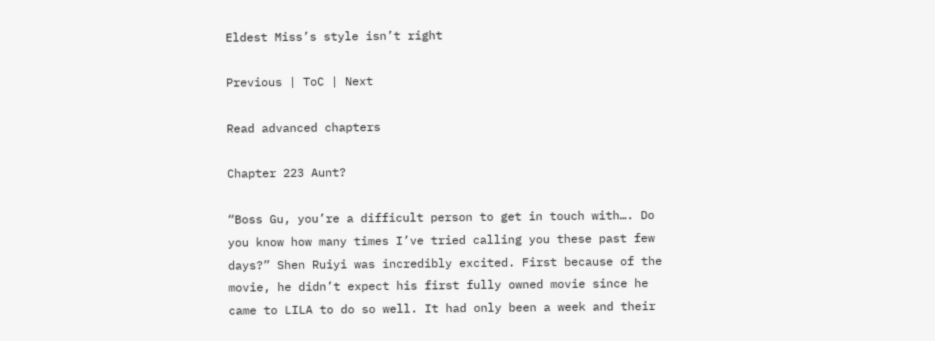Eldest Miss’s style isn’t right

Previous | ToC | Next

Read advanced chapters

Chapter 223 Aunt?

“Boss Gu, you’re a difficult person to get in touch with…. Do you know how many times I’ve tried calling you these past few days?” Shen Ruiyi was incredibly excited. First because of the movie, he didn’t expect his first fully owned movie since he came to LILA to do so well. It had only been a week and their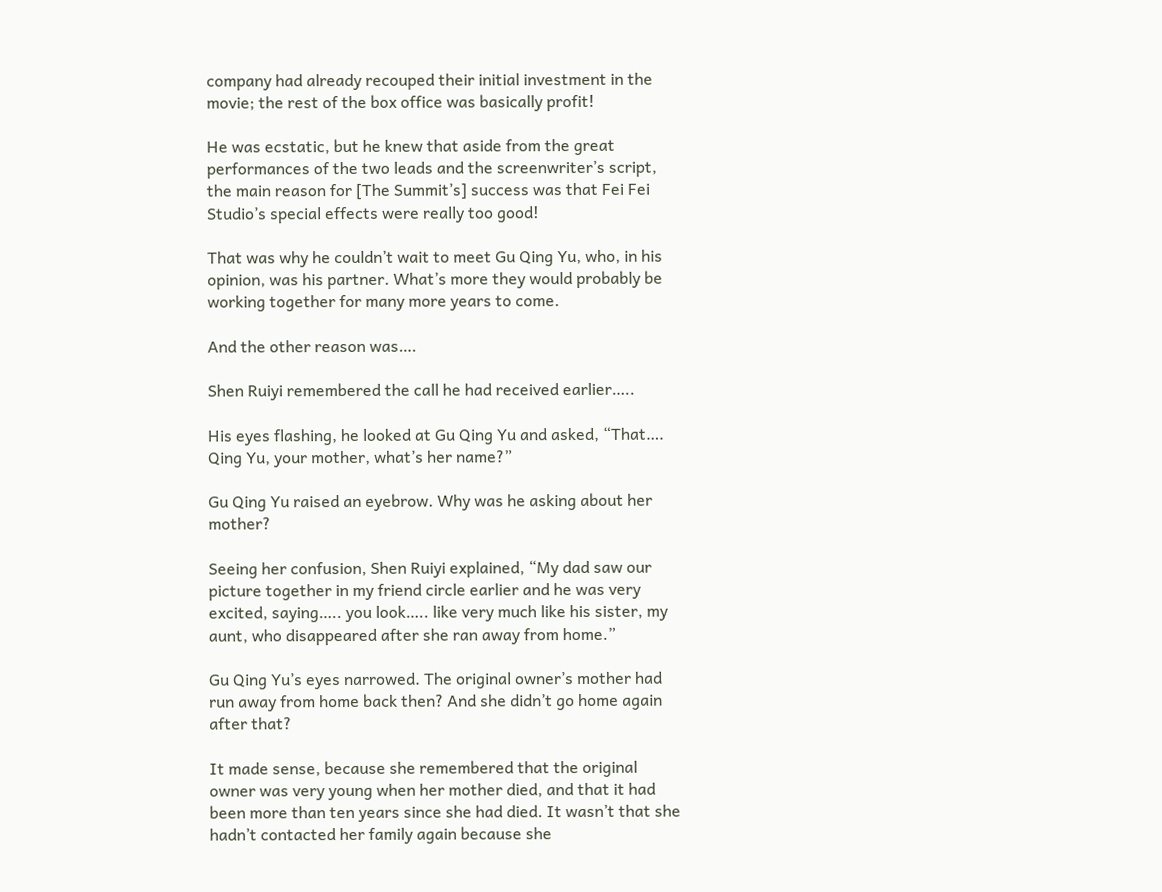company had already recouped their initial investment in the movie; the rest of the box office was basically profit!

He was ecstatic, but he knew that aside from the great performances of the two leads and the screenwriter’s script, the main reason for [The Summit’s] success was that Fei Fei Studio’s special effects were really too good!

That was why he couldn’t wait to meet Gu Qing Yu, who, in his opinion, was his partner. What’s more they would probably be working together for many more years to come.

And the other reason was….

Shen Ruiyi remembered the call he had received earlier…..

His eyes flashing, he looked at Gu Qing Yu and asked, “That…. Qing Yu, your mother, what’s her name?”

Gu Qing Yu raised an eyebrow. Why was he asking about her mother?

Seeing her confusion, Shen Ruiyi explained, “My dad saw our picture together in my friend circle earlier and he was very excited, saying….. you look….. like very much like his sister, my aunt, who disappeared after she ran away from home.”

Gu Qing Yu’s eyes narrowed. The original owner’s mother had run away from home back then? And she didn’t go home again after that?

It made sense, because she remembered that the original owner was very young when her mother died, and that it had been more than ten years since she had died. It wasn’t that she hadn’t contacted her family again because she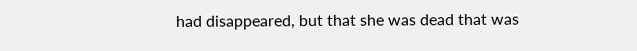had disappeared, but that she was dead that was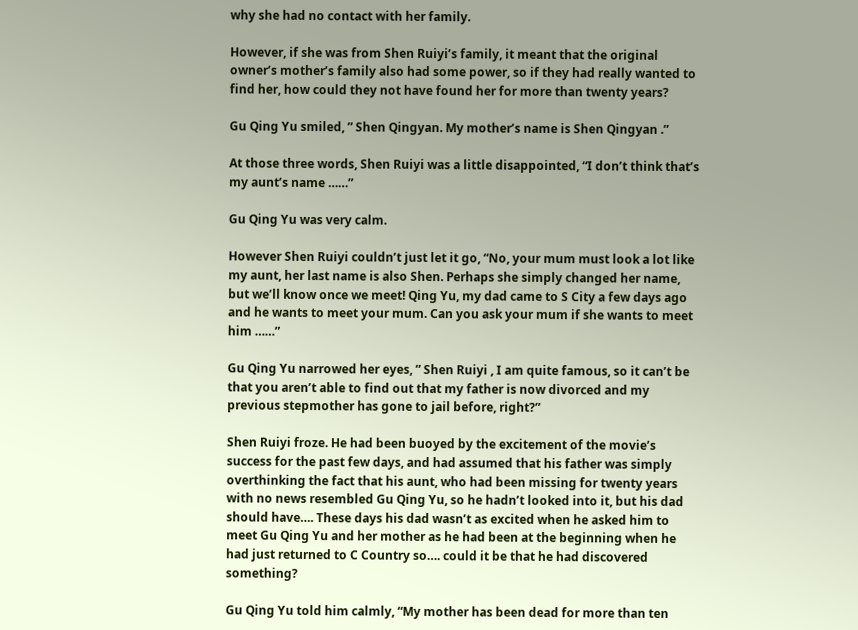why she had no contact with her family.

However, if she was from Shen Ruiyi’s family, it meant that the original owner’s mother’s family also had some power, so if they had really wanted to find her, how could they not have found her for more than twenty years?

Gu Qing Yu smiled, ” Shen Qingyan. My mother’s name is Shen Qingyan .”

At those three words, Shen Ruiyi was a little disappointed, “I don’t think that’s my aunt’s name ……”

Gu Qing Yu was very calm.

However Shen Ruiyi couldn’t just let it go, “No, your mum must look a lot like my aunt, her last name is also Shen. Perhaps she simply changed her name, but we’ll know once we meet! Qing Yu, my dad came to S City a few days ago and he wants to meet your mum. Can you ask your mum if she wants to meet him ……”

Gu Qing Yu narrowed her eyes, ” Shen Ruiyi , I am quite famous, so it can’t be that you aren’t able to find out that my father is now divorced and my previous stepmother has gone to jail before, right?”

Shen Ruiyi froze. He had been buoyed by the excitement of the movie’s success for the past few days, and had assumed that his father was simply overthinking the fact that his aunt, who had been missing for twenty years with no news resembled Gu Qing Yu, so he hadn’t looked into it, but his dad should have…. These days his dad wasn’t as excited when he asked him to meet Gu Qing Yu and her mother as he had been at the beginning when he had just returned to C Country so…. could it be that he had discovered something?

Gu Qing Yu told him calmly, “My mother has been dead for more than ten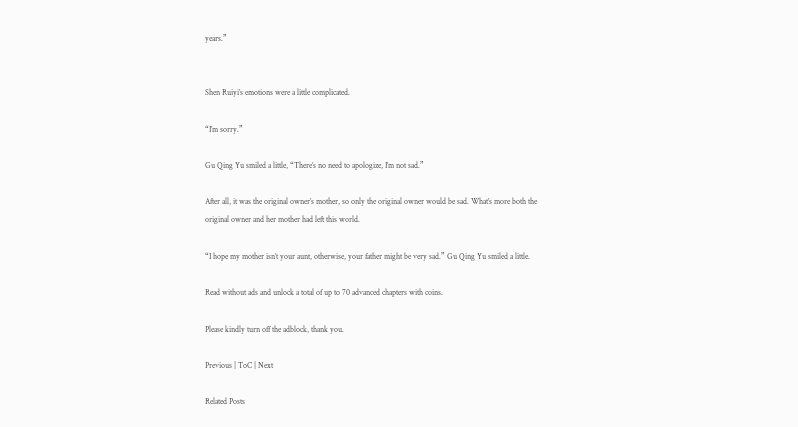years.”


Shen Ruiyi’s emotions were a little complicated.

“I’m sorry.”

Gu Qing Yu smiled a little, “There’s no need to apologize, I’m not sad.”

After all, it was the original owner’s mother, so only the original owner would be sad. What’s more both the original owner and her mother had left this world.

“I hope my mother isn’t your aunt, otherwise, your father might be very sad.” Gu Qing Yu smiled a little.

Read without ads and unlock a total of up to 70 advanced chapters with coins.

Please kindly turn off the adblock, thank you.

Previous | ToC | Next

Related Posts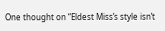One thought on “Eldest Miss’s style isn’t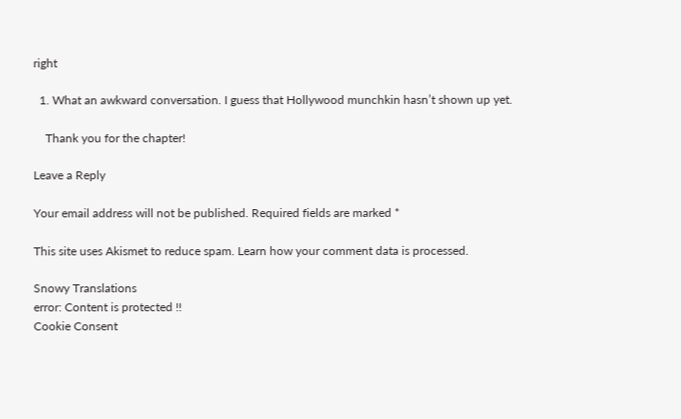right

  1. What an awkward conversation. I guess that Hollywood munchkin hasn’t shown up yet.

    Thank you for the chapter!

Leave a Reply

Your email address will not be published. Required fields are marked *

This site uses Akismet to reduce spam. Learn how your comment data is processed.

Snowy Translations
error: Content is protected !!
Cookie Consent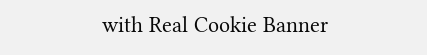with Real Cookie Banner